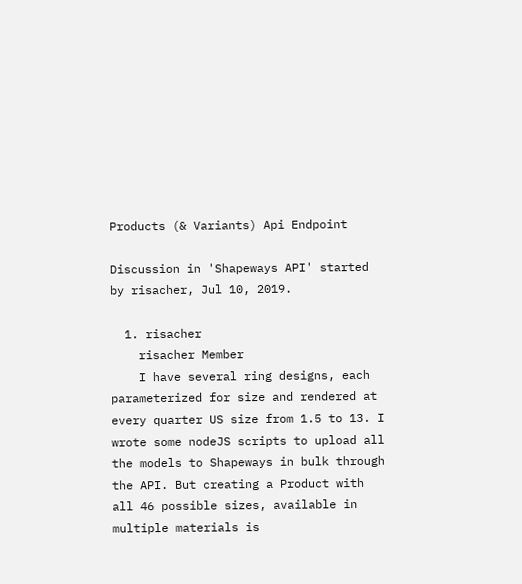Products (& Variants) Api Endpoint

Discussion in 'Shapeways API' started by risacher, Jul 10, 2019.

  1. risacher
    risacher Member
    I have several ring designs, each parameterized for size and rendered at every quarter US size from 1.5 to 13. I wrote some nodeJS scripts to upload all the models to Shapeways in bulk through the API. But creating a Product with all 46 possible sizes, available in multiple materials is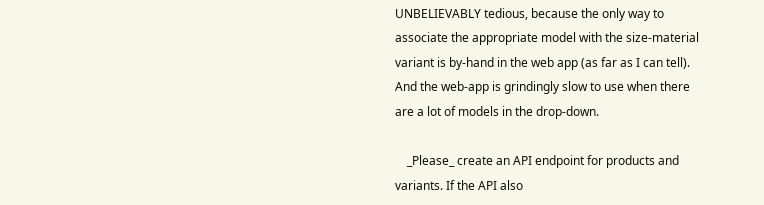UNBELIEVABLY tedious, because the only way to associate the appropriate model with the size-material variant is by-hand in the web app (as far as I can tell). And the web-app is grindingly slow to use when there are a lot of models in the drop-down.

    _Please_ create an API endpoint for products and variants. If the API also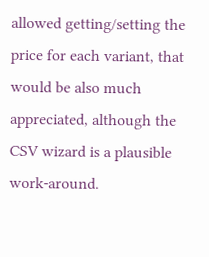allowed getting/setting the price for each variant, that would be also much appreciated, although the CSV wizard is a plausible work-around.